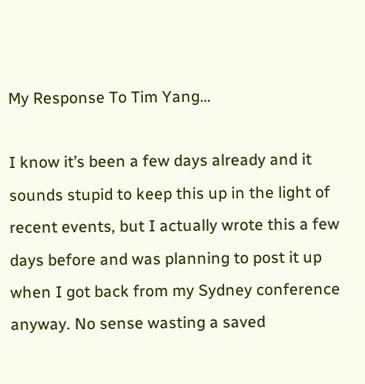My Response To Tim Yang…

I know it’s been a few days already and it sounds stupid to keep this up in the light of recent events, but I actually wrote this a few days before and was planning to post it up when I got back from my Sydney conference anyway. No sense wasting a saved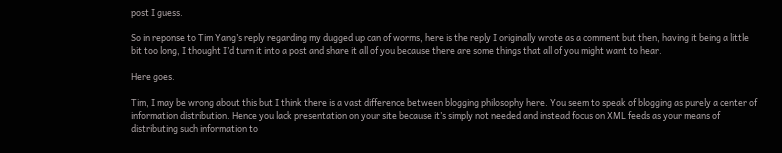post I guess.

So in reponse to Tim Yang’s reply regarding my dugged up can of worms, here is the reply I originally wrote as a comment but then, having it being a little bit too long, I thought I’d turn it into a post and share it all of you because there are some things that all of you might want to hear.

Here goes.

Tim, I may be wrong about this but I think there is a vast difference between blogging philosophy here. You seem to speak of blogging as purely a center of information distribution. Hence you lack presentation on your site because it’s simply not needed and instead focus on XML feeds as your means of distributing such information to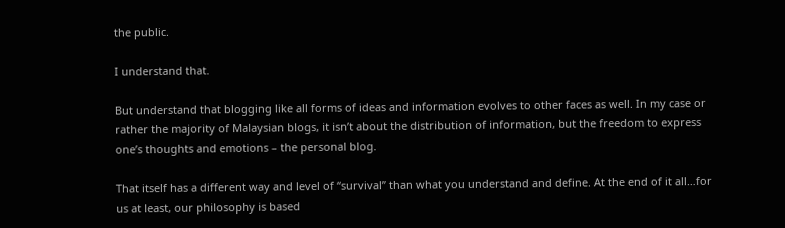the public.

I understand that.

But understand that blogging like all forms of ideas and information evolves to other faces as well. In my case or rather the majority of Malaysian blogs, it isn’t about the distribution of information, but the freedom to express one’s thoughts and emotions – the personal blog.

That itself has a different way and level of “survival” than what you understand and define. At the end of it all…for us at least, our philosophy is based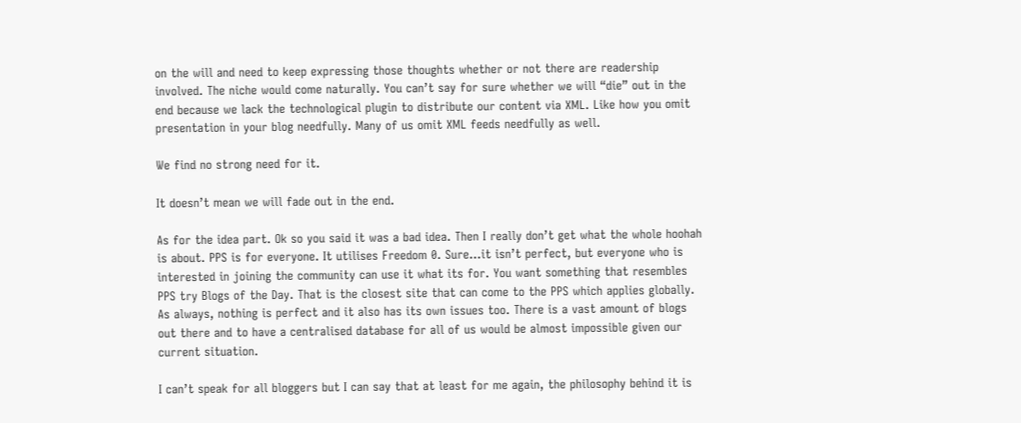on the will and need to keep expressing those thoughts whether or not there are readership involved. The niche would come naturally. You can’t say for sure whether we will “die” out in the end because we lack the technological plugin to distribute our content via XML. Like how you omit presentation in your blog needfully. Many of us omit XML feeds needfully as well.

We find no strong need for it.

It doesn’t mean we will fade out in the end.

As for the idea part. Ok so you said it was a bad idea. Then I really don’t get what the whole hoohah is about. PPS is for everyone. It utilises Freedom 0. Sure…it isn’t perfect, but everyone who is interested in joining the community can use it what its for. You want something that resembles PPS try Blogs of the Day. That is the closest site that can come to the PPS which applies globally. As always, nothing is perfect and it also has its own issues too. There is a vast amount of blogs out there and to have a centralised database for all of us would be almost impossible given our current situation.

I can’t speak for all bloggers but I can say that at least for me again, the philosophy behind it is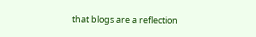that blogs are a reflection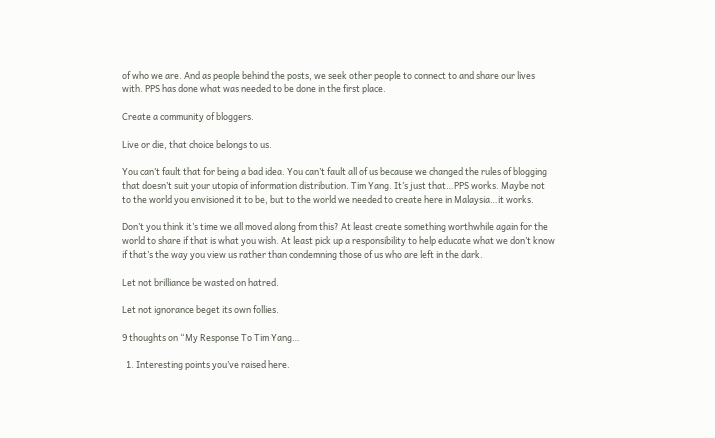of who we are. And as people behind the posts, we seek other people to connect to and share our lives with. PPS has done what was needed to be done in the first place.

Create a community of bloggers.

Live or die, that choice belongs to us.

You can’t fault that for being a bad idea. You can’t fault all of us because we changed the rules of blogging that doesn’t suit your utopia of information distribution. Tim Yang. It’s just that…PPS works. Maybe not to the world you envisioned it to be, but to the world we needed to create here in Malaysia…it works.

Don’t you think it’s time we all moved along from this? At least create something worthwhile again for the world to share if that is what you wish. At least pick up a responsibility to help educate what we don’t know if that’s the way you view us rather than condemning those of us who are left in the dark.

Let not brilliance be wasted on hatred.

Let not ignorance beget its own follies.

9 thoughts on “My Response To Tim Yang…

  1. Interesting points you’ve raised here.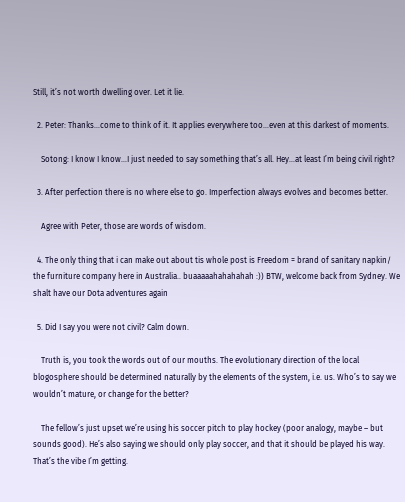Still, it’s not worth dwelling over. Let it lie.

  2. Peter: Thanks…come to think of it. It applies everywhere too…even at this darkest of moments.

    Sotong: I know I know…I just needed to say something that’s all. Hey…at least I’m being civil right?

  3. After perfection there is no where else to go. Imperfection always evolves and becomes better.

    Agree with Peter, those are words of wisdom.

  4. The only thing that i can make out about tis whole post is Freedom = brand of sanitary napkin/ the furniture company here in Australia.. buaaaaahahahahah :)) BTW, welcome back from Sydney. We shalt have our Dota adventures again

  5. Did I say you were not civil? Calm down.

    Truth is, you took the words out of our mouths. The evolutionary direction of the local blogosphere should be determined naturally by the elements of the system, i.e. us. Who’s to say we wouldn’t mature, or change for the better?

    The fellow’s just upset we’re using his soccer pitch to play hockey (poor analogy, maybe – but sounds good). He’s also saying we should only play soccer, and that it should be played his way. That’s the vibe I’m getting.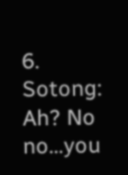6. Sotong: Ah? No no…you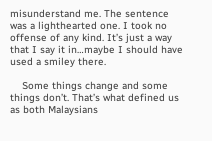misunderstand me. The sentence was a lighthearted one. I took no offense of any kind. It’s just a way that I say it in…maybe I should have used a smiley there.

    Some things change and some things don’t. That’s what defined us as both Malaysians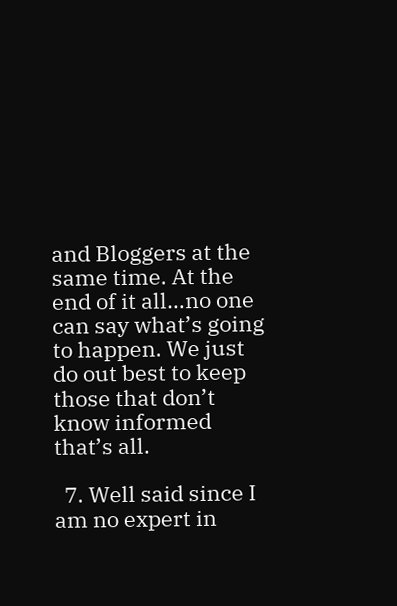and Bloggers at the same time. At the end of it all…no one can say what’s going to happen. We just do out best to keep those that don’t know informed that’s all.

  7. Well said since I am no expert in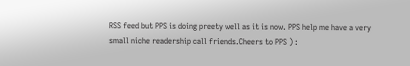RSS feed but PPS is doing preety well as it is now. PPS help me have a very small niche readership call friends.Cheers to PPS ) :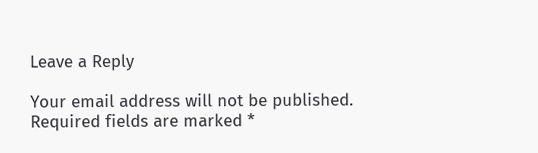Leave a Reply

Your email address will not be published. Required fields are marked *